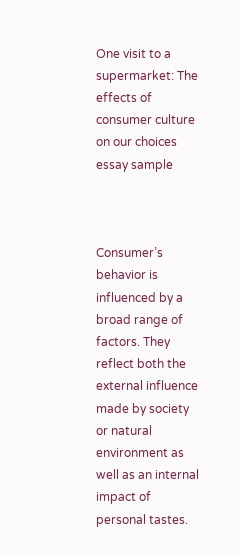One visit to a supermarket: The effects of consumer culture on our choices essay sample



Consumer’s behavior is influenced by a broad range of factors. They reflect both the external influence made by society or natural environment as well as an internal impact of personal tastes.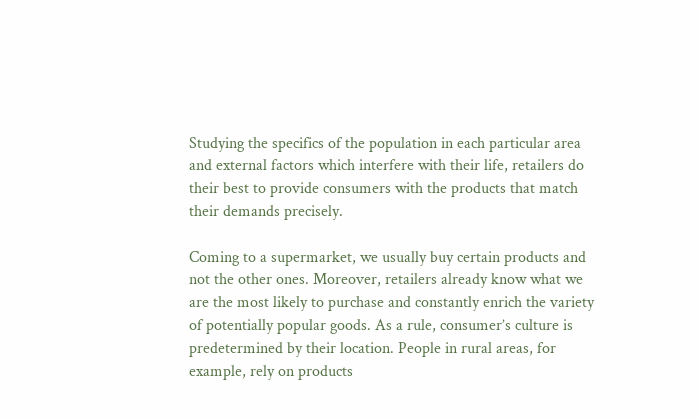Studying the specifics of the population in each particular area and external factors which interfere with their life, retailers do their best to provide consumers with the products that match their demands precisely.

Coming to a supermarket, we usually buy certain products and not the other ones. Moreover, retailers already know what we are the most likely to purchase and constantly enrich the variety of potentially popular goods. As a rule, consumer’s culture is predetermined by their location. People in rural areas, for example, rely on products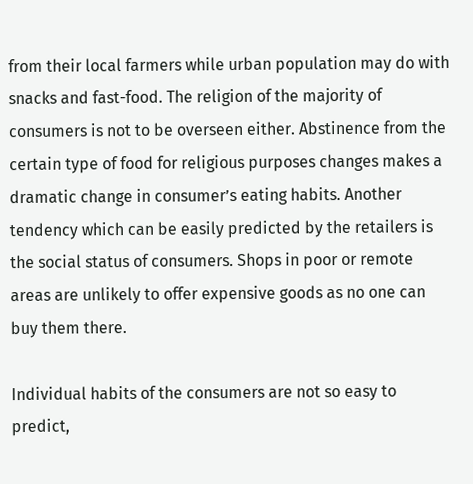from their local farmers while urban population may do with snacks and fast-food. The religion of the majority of consumers is not to be overseen either. Abstinence from the certain type of food for religious purposes changes makes a dramatic change in consumer’s eating habits. Another tendency which can be easily predicted by the retailers is the social status of consumers. Shops in poor or remote areas are unlikely to offer expensive goods as no one can buy them there.

Individual habits of the consumers are not so easy to predict,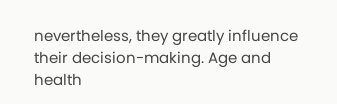nevertheless, they greatly influence their decision-making. Age and health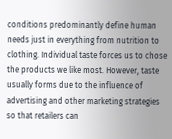conditions predominantly define human needs just in everything from nutrition to clothing. Individual taste forces us to chose the products we like most. However, taste usually forms due to the influence of advertising and other marketing strategies so that retailers can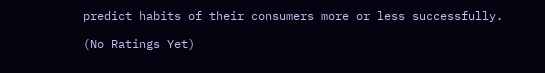predict habits of their consumers more or less successfully.

(No Ratings Yet)